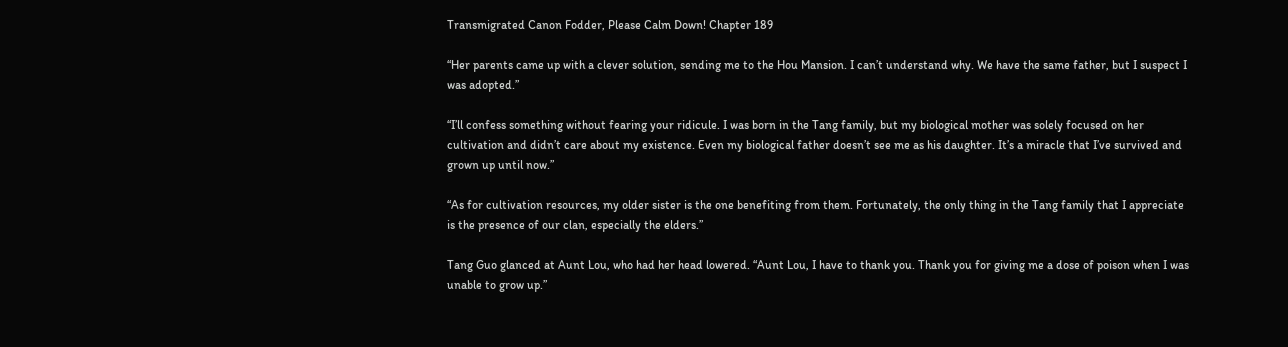Transmigrated Canon Fodder, Please Calm Down! Chapter 189

“Her parents came up with a clever solution, sending me to the Hou Mansion. I can’t understand why. We have the same father, but I suspect I was adopted.”

“I’ll confess something without fearing your ridicule. I was born in the Tang family, but my biological mother was solely focused on her cultivation and didn’t care about my existence. Even my biological father doesn’t see me as his daughter. It’s a miracle that I’ve survived and grown up until now.”

“As for cultivation resources, my older sister is the one benefiting from them. Fortunately, the only thing in the Tang family that I appreciate is the presence of our clan, especially the elders.”

Tang Guo glanced at Aunt Lou, who had her head lowered. “Aunt Lou, I have to thank you. Thank you for giving me a dose of poison when I was unable to grow up.”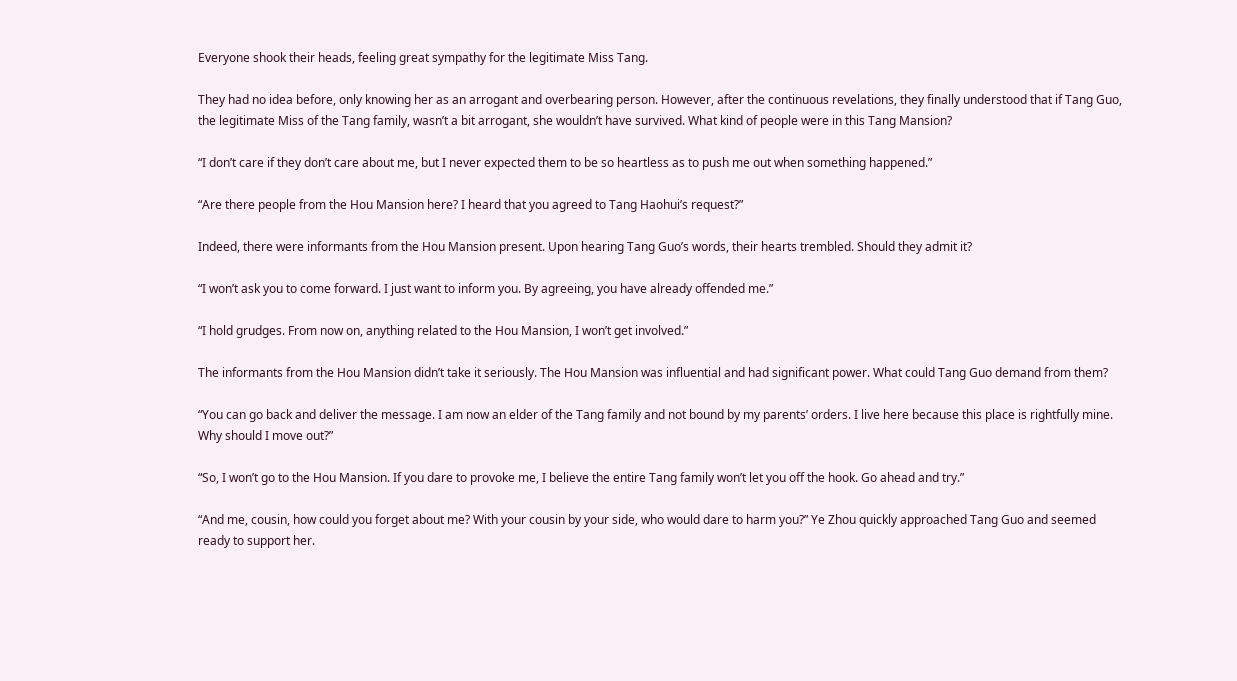Everyone shook their heads, feeling great sympathy for the legitimate Miss Tang.

They had no idea before, only knowing her as an arrogant and overbearing person. However, after the continuous revelations, they finally understood that if Tang Guo, the legitimate Miss of the Tang family, wasn’t a bit arrogant, she wouldn’t have survived. What kind of people were in this Tang Mansion?

“I don’t care if they don’t care about me, but I never expected them to be so heartless as to push me out when something happened.”

“Are there people from the Hou Mansion here? I heard that you agreed to Tang Haohui’s request?”

Indeed, there were informants from the Hou Mansion present. Upon hearing Tang Guo’s words, their hearts trembled. Should they admit it?

“I won’t ask you to come forward. I just want to inform you. By agreeing, you have already offended me.”

“I hold grudges. From now on, anything related to the Hou Mansion, I won’t get involved.”

The informants from the Hou Mansion didn’t take it seriously. The Hou Mansion was influential and had significant power. What could Tang Guo demand from them?

“You can go back and deliver the message. I am now an elder of the Tang family and not bound by my parents’ orders. I live here because this place is rightfully mine. Why should I move out?”

“So, I won’t go to the Hou Mansion. If you dare to provoke me, I believe the entire Tang family won’t let you off the hook. Go ahead and try.”

“And me, cousin, how could you forget about me? With your cousin by your side, who would dare to harm you?” Ye Zhou quickly approached Tang Guo and seemed ready to support her.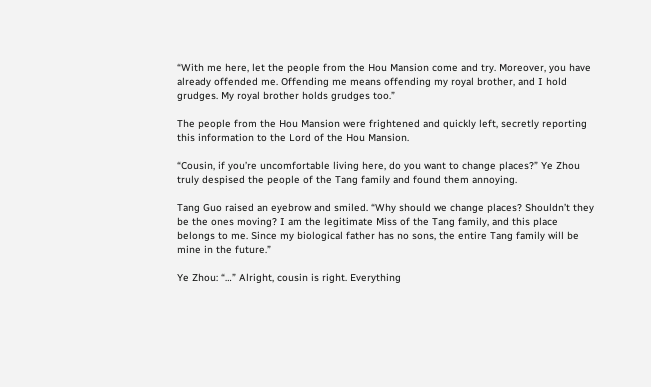“With me here, let the people from the Hou Mansion come and try. Moreover, you have already offended me. Offending me means offending my royal brother, and I hold grudges. My royal brother holds grudges too.”

The people from the Hou Mansion were frightened and quickly left, secretly reporting this information to the Lord of the Hou Mansion.

“Cousin, if you’re uncomfortable living here, do you want to change places?” Ye Zhou truly despised the people of the Tang family and found them annoying.

Tang Guo raised an eyebrow and smiled. “Why should we change places? Shouldn’t they be the ones moving? I am the legitimate Miss of the Tang family, and this place belongs to me. Since my biological father has no sons, the entire Tang family will be mine in the future.”

Ye Zhou: “…” Alright, cousin is right. Everything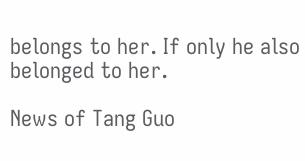belongs to her. If only he also belonged to her.

News of Tang Guo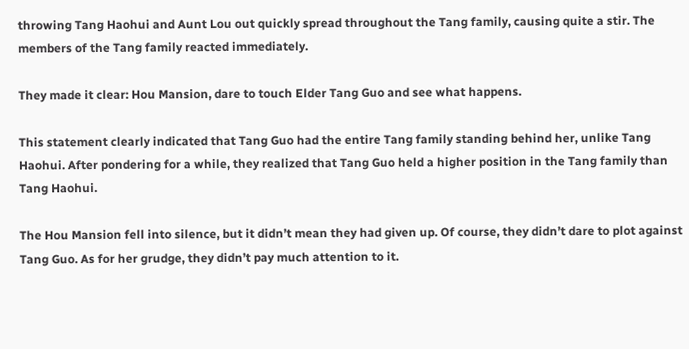throwing Tang Haohui and Aunt Lou out quickly spread throughout the Tang family, causing quite a stir. The members of the Tang family reacted immediately.

They made it clear: Hou Mansion, dare to touch Elder Tang Guo and see what happens.

This statement clearly indicated that Tang Guo had the entire Tang family standing behind her, unlike Tang Haohui. After pondering for a while, they realized that Tang Guo held a higher position in the Tang family than Tang Haohui.

The Hou Mansion fell into silence, but it didn’t mean they had given up. Of course, they didn’t dare to plot against Tang Guo. As for her grudge, they didn’t pay much attention to it.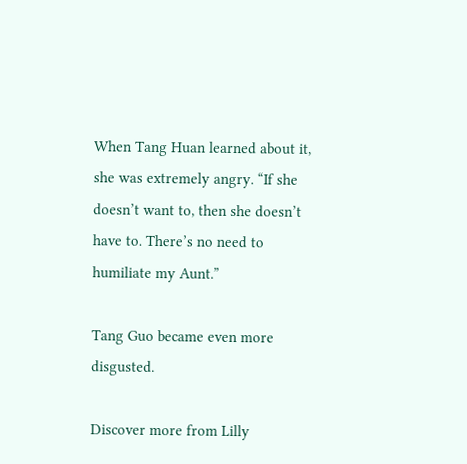When Tang Huan learned about it, she was extremely angry. “If she doesn’t want to, then she doesn’t have to. There’s no need to humiliate my Aunt.”

Tang Guo became even more disgusted.

Discover more from Lilly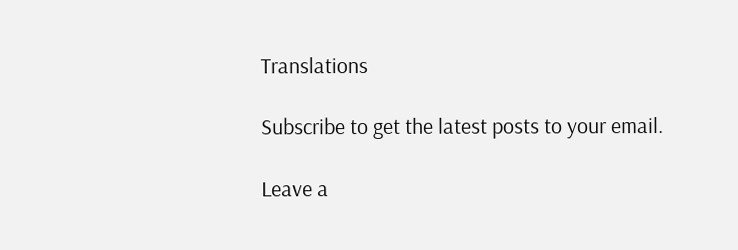Translations

Subscribe to get the latest posts to your email.

Leave a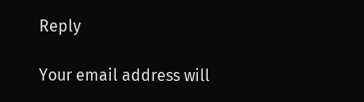Reply

Your email address will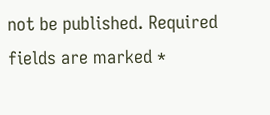not be published. Required fields are marked *